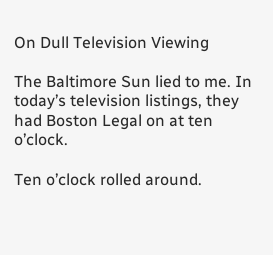On Dull Television Viewing

The Baltimore Sun lied to me. In today’s television listings, they had Boston Legal on at ten o’clock.

Ten o’clock rolled around.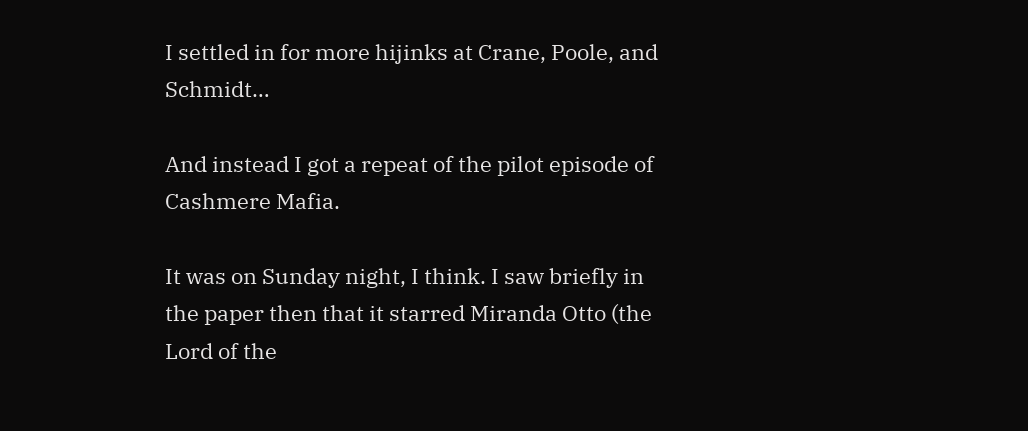I settled in for more hijinks at Crane, Poole, and Schmidt…

And instead I got a repeat of the pilot episode of Cashmere Mafia.

It was on Sunday night, I think. I saw briefly in the paper then that it starred Miranda Otto (the Lord of the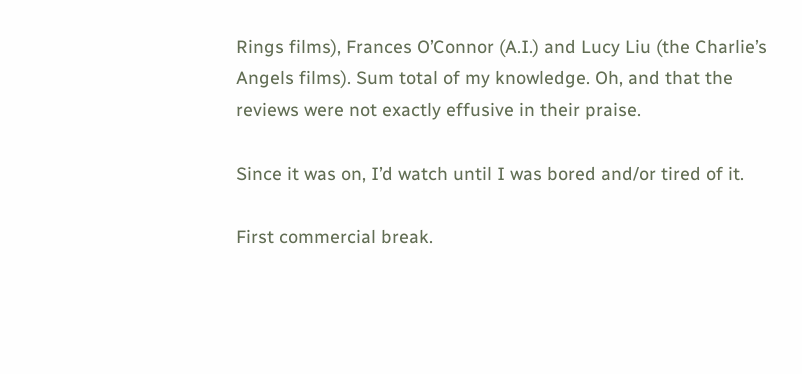Rings films), Frances O’Connor (A.I.) and Lucy Liu (the Charlie’s Angels films). Sum total of my knowledge. Oh, and that the reviews were not exactly effusive in their praise.

Since it was on, I’d watch until I was bored and/or tired of it.

First commercial break.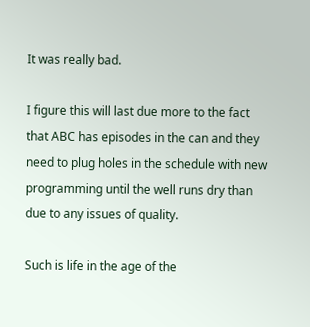It was really bad.

I figure this will last due more to the fact that ABC has episodes in the can and they need to plug holes in the schedule with new programming until the well runs dry than due to any issues of quality.

Such is life in the age of the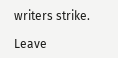writers strike.

Leave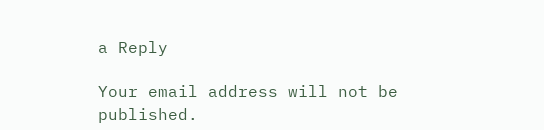a Reply

Your email address will not be published.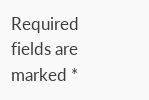Required fields are marked *